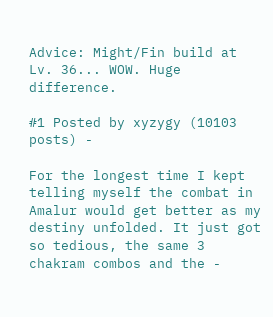Advice: Might/Fin build at Lv. 36... WOW. Huge difference.

#1 Posted by xyzygy (10103 posts) -

For the longest time I kept telling myself the combat in Amalur would get better as my destiny unfolded. It just got so tedious, the same 3 chakram combos and the -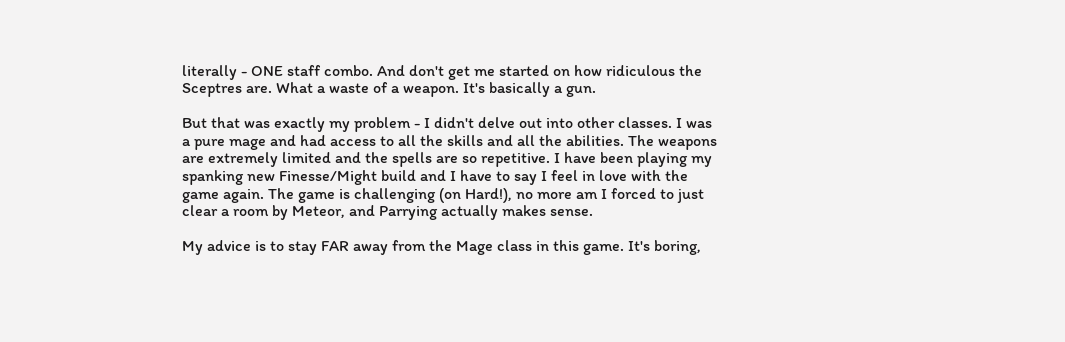literally - ONE staff combo. And don't get me started on how ridiculous the Sceptres are. What a waste of a weapon. It's basically a gun.

But that was exactly my problem - I didn't delve out into other classes. I was a pure mage and had access to all the skills and all the abilities. The weapons are extremely limited and the spells are so repetitive. I have been playing my spanking new Finesse/Might build and I have to say I feel in love with the game again. The game is challenging (on Hard!), no more am I forced to just clear a room by Meteor, and Parrying actually makes sense.

My advice is to stay FAR away from the Mage class in this game. It's boring,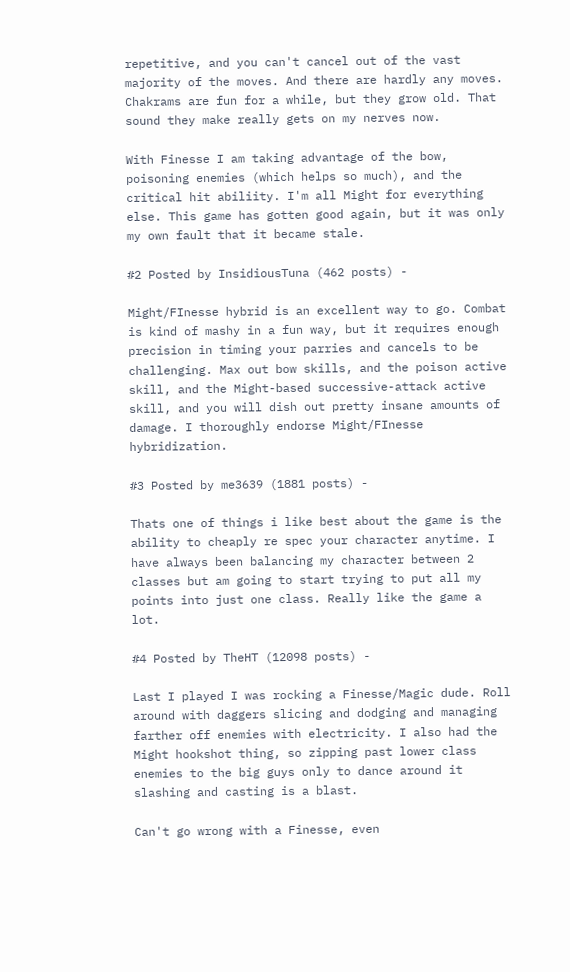repetitive, and you can't cancel out of the vast majority of the moves. And there are hardly any moves. Chakrams are fun for a while, but they grow old. That sound they make really gets on my nerves now.

With Finesse I am taking advantage of the bow, poisoning enemies (which helps so much), and the critical hit abiliity. I'm all Might for everything else. This game has gotten good again, but it was only my own fault that it became stale.

#2 Posted by InsidiousTuna (462 posts) -

Might/FInesse hybrid is an excellent way to go. Combat is kind of mashy in a fun way, but it requires enough precision in timing your parries and cancels to be challenging. Max out bow skills, and the poison active skill, and the Might-based successive-attack active skill, and you will dish out pretty insane amounts of damage. I thoroughly endorse Might/FInesse hybridization.

#3 Posted by me3639 (1881 posts) -

Thats one of things i like best about the game is the ability to cheaply re spec your character anytime. I have always been balancing my character between 2 classes but am going to start trying to put all my points into just one class. Really like the game a lot.

#4 Posted by TheHT (12098 posts) -

Last I played I was rocking a Finesse/Magic dude. Roll around with daggers slicing and dodging and managing farther off enemies with electricity. I also had the Might hookshot thing, so zipping past lower class enemies to the big guys only to dance around it slashing and casting is a blast.

Can't go wrong with a Finesse, even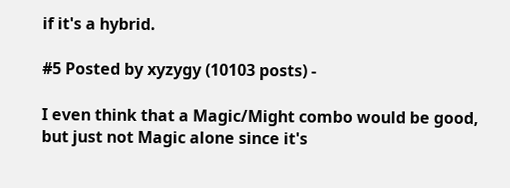if it's a hybrid.

#5 Posted by xyzygy (10103 posts) -

I even think that a Magic/Might combo would be good, but just not Magic alone since it's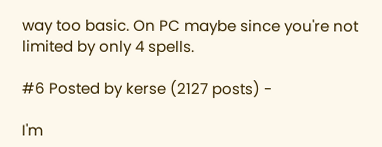way too basic. On PC maybe since you're not limited by only 4 spells.

#6 Posted by kerse (2127 posts) -

I'm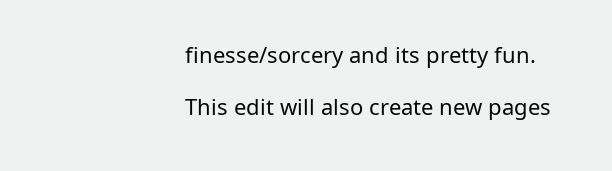finesse/sorcery and its pretty fun.

This edit will also create new pages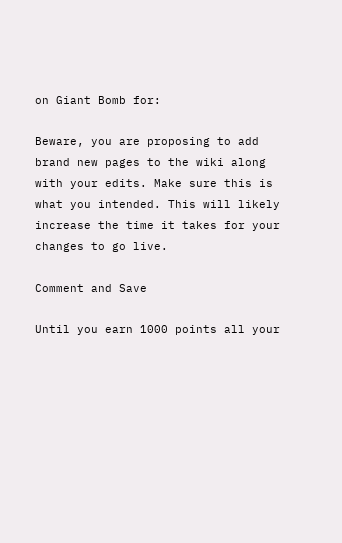on Giant Bomb for:

Beware, you are proposing to add brand new pages to the wiki along with your edits. Make sure this is what you intended. This will likely increase the time it takes for your changes to go live.

Comment and Save

Until you earn 1000 points all your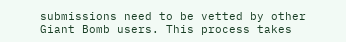submissions need to be vetted by other Giant Bomb users. This process takes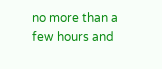no more than a few hours and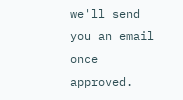we'll send you an email once approved.